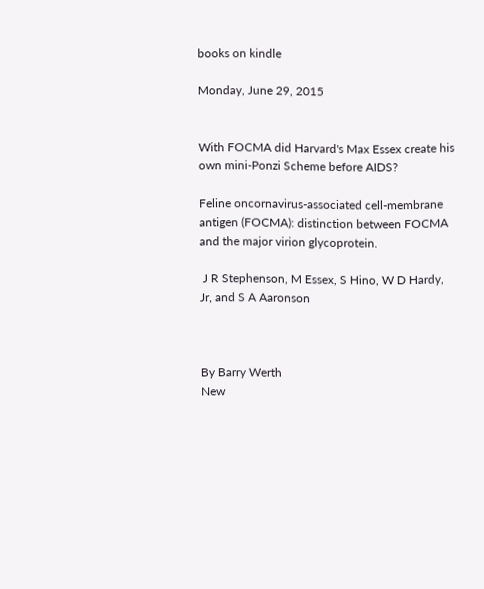books on kindle

Monday, June 29, 2015


With FOCMA did Harvard's Max Essex create his own mini-Ponzi Scheme before AIDS?

Feline oncornavirus-associated cell-membrane antigen (FOCMA): distinction between FOCMA and the major virion glycoprotein.

 J R Stephenson, M Essex, S Hino, W D Hardy, Jr, and S A Aaronson



By Barry Werth
New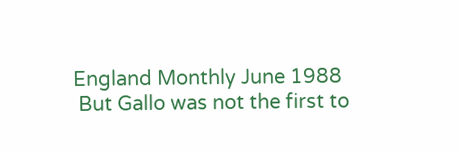England Monthly June 1988
 But Gallo was not the first to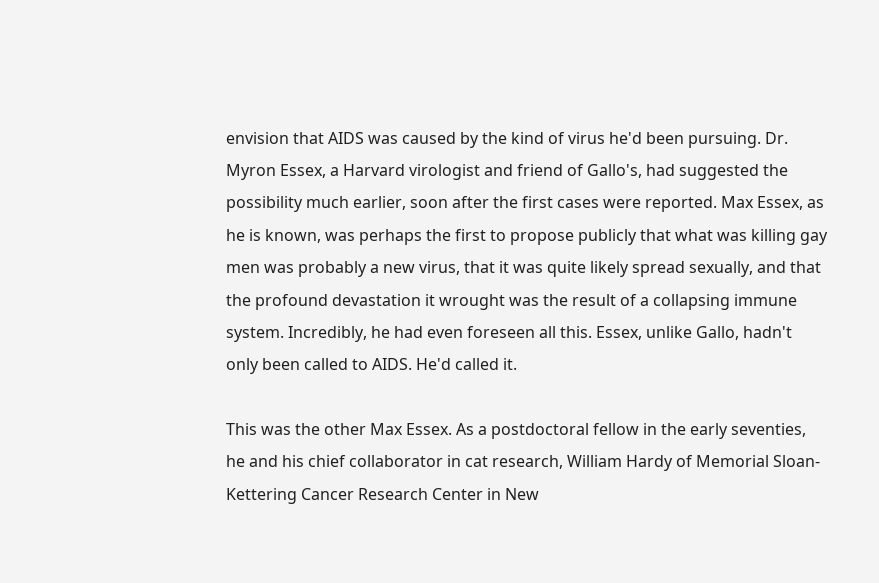envision that AIDS was caused by the kind of virus he'd been pursuing. Dr. Myron Essex, a Harvard virologist and friend of Gallo's, had suggested the possibility much earlier, soon after the first cases were reported. Max Essex, as he is known, was perhaps the first to propose publicly that what was killing gay men was probably a new virus, that it was quite likely spread sexually, and that the profound devastation it wrought was the result of a collapsing immune system. Incredibly, he had even foreseen all this. Essex, unlike Gallo, hadn't only been called to AIDS. He'd called it.

This was the other Max Essex. As a postdoctoral fellow in the early seventies, he and his chief collaborator in cat research, William Hardy of Memorial Sloan-Kettering Cancer Research Center in New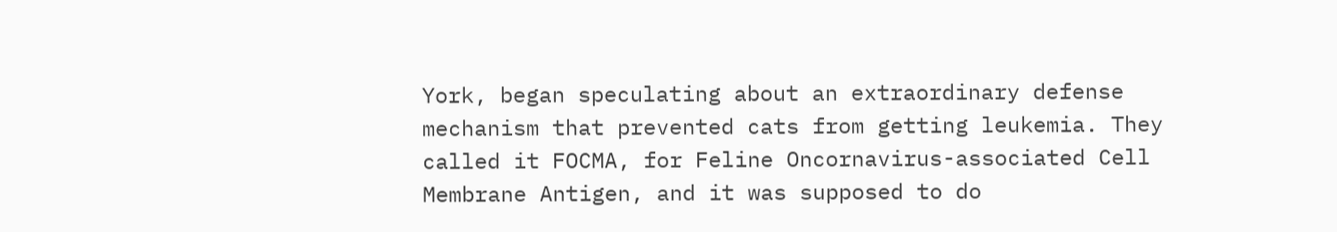York, began speculating about an extraordinary defense mechanism that prevented cats from getting leukemia. They called it FOCMA, for Feline Oncornavirus-associated Cell Membrane Antigen, and it was supposed to do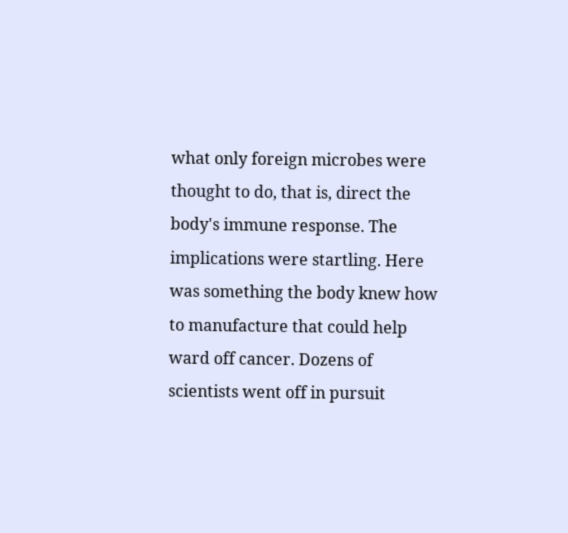what only foreign microbes were thought to do, that is, direct the body's immune response. The implications were startling. Here was something the body knew how to manufacture that could help ward off cancer. Dozens of scientists went off in pursuit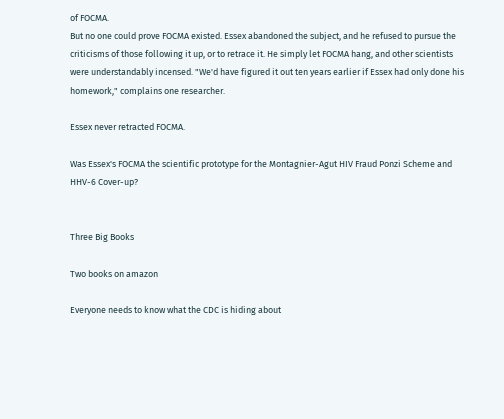of FOCMA.
But no one could prove FOCMA existed. Essex abandoned the subject, and he refused to pursue the criticisms of those following it up, or to retrace it. He simply let FOCMA hang, and other scientists were understandably incensed. "We'd have figured it out ten years earlier if Essex had only done his homework," complains one researcher.

Essex never retracted FOCMA.

Was Essex's FOCMA the scientific prototype for the Montagnier-Agut HIV Fraud Ponzi Scheme and HHV-6 Cover-up?


Three Big Books

Two books on amazon

Everyone needs to know what the CDC is hiding about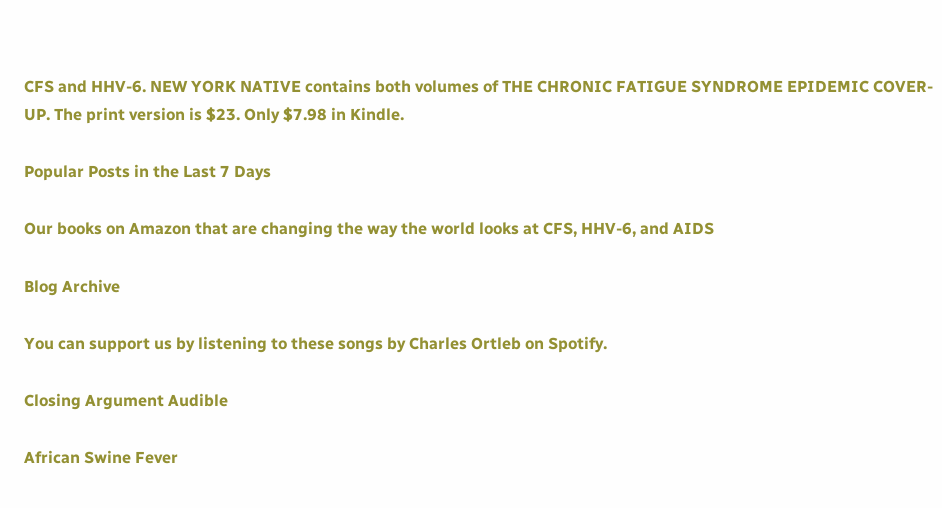CFS and HHV-6. NEW YORK NATIVE contains both volumes of THE CHRONIC FATIGUE SYNDROME EPIDEMIC COVER-UP. The print version is $23. Only $7.98 in Kindle.

Popular Posts in the Last 7 Days

Our books on Amazon that are changing the way the world looks at CFS, HHV-6, and AIDS

Blog Archive

You can support us by listening to these songs by Charles Ortleb on Spotify.

Closing Argument Audible

African Swine Fever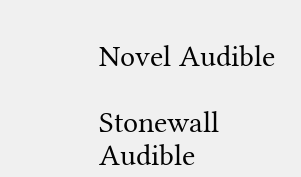Novel Audible

Stonewall Audible